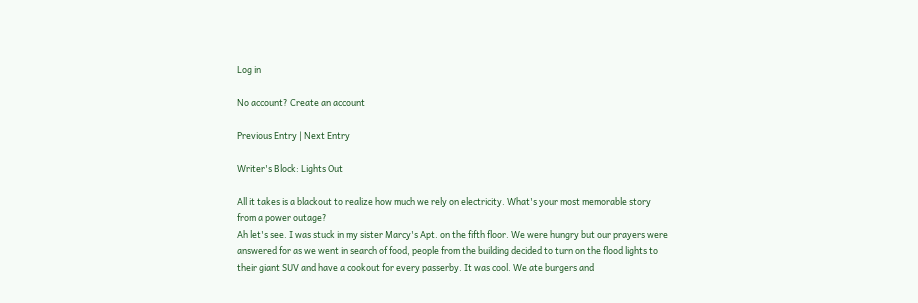Log in

No account? Create an account

Previous Entry | Next Entry

Writer's Block: Lights Out

All it takes is a blackout to realize how much we rely on electricity. What's your most memorable story from a power outage?
Ah let's see. I was stuck in my sister Marcy's Apt. on the fifth floor. We were hungry but our prayers were answered for as we went in search of food, people from the building decided to turn on the flood lights to their giant SUV and have a cookout for every passerby. It was cool. We ate burgers and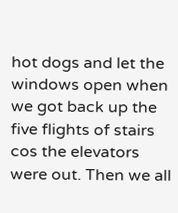hot dogs and let the windows open when we got back up the five flights of stairs cos the elevators were out. Then we all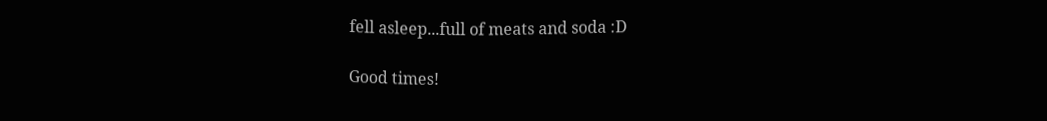fell asleep...full of meats and soda :D

Good times!